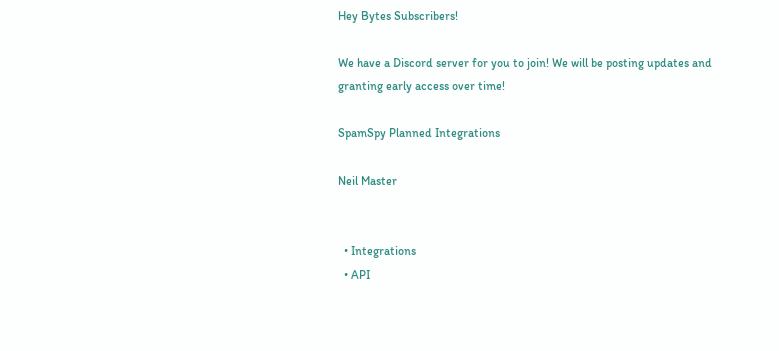Hey Bytes Subscribers!

We have a Discord server for you to join! We will be posting updates and granting early access over time!

SpamSpy Planned Integrations

Neil Master


  • Integrations
  • API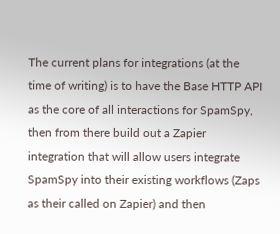The current plans for integrations (at the time of writing) is to have the Base HTTP API as the core of all interactions for SpamSpy, then from there build out a Zapier integration that will allow users integrate SpamSpy into their existing workflows (Zaps as their called on Zapier) and then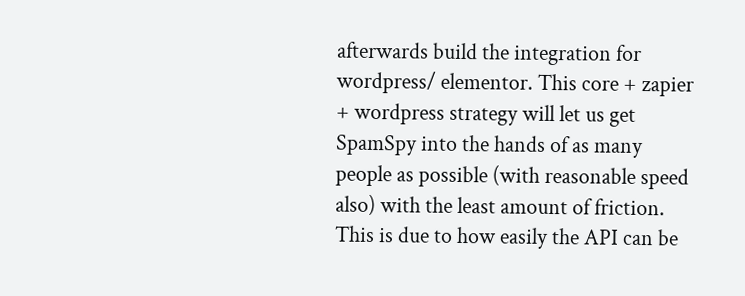afterwards build the integration for wordpress/ elementor. This core + zapier + wordpress strategy will let us get SpamSpy into the hands of as many people as possible (with reasonable speed also) with the least amount of friction. This is due to how easily the API can be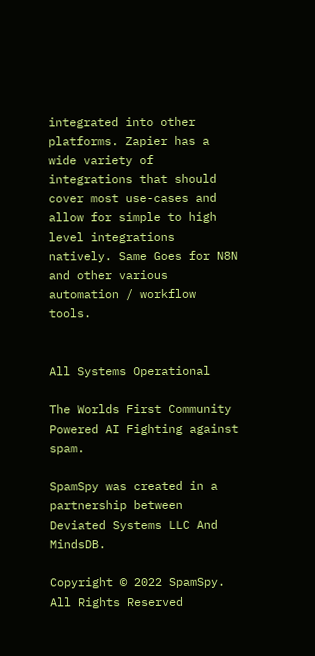integrated into other platforms. Zapier has a wide variety of integrations that should cover most use-cases and allow for simple to high level integrations natively. Same Goes for N8N and other various automation / workflow tools.


All Systems Operational

The Worlds First Community Powered AI Fighting against spam.

SpamSpy was created in a partnership between Deviated Systems LLC And MindsDB.

Copyright © 2022 SpamSpy. All Rights Reserved